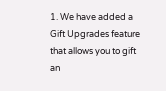1. We have added a Gift Upgrades feature that allows you to gift an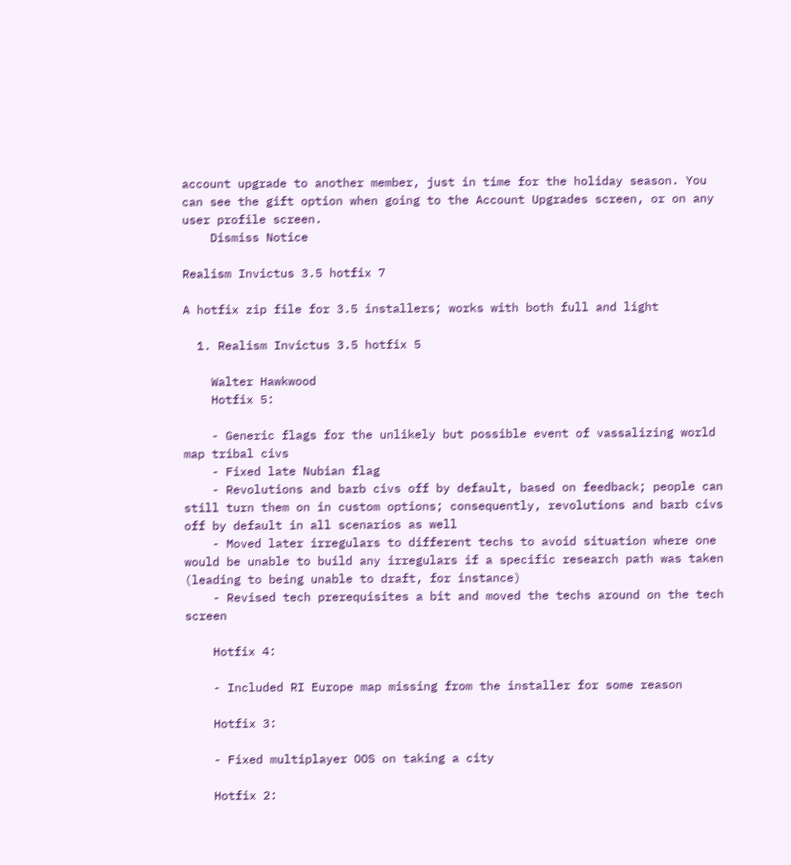account upgrade to another member, just in time for the holiday season. You can see the gift option when going to the Account Upgrades screen, or on any user profile screen.
    Dismiss Notice

Realism Invictus 3.5 hotfix 7

A hotfix zip file for 3.5 installers; works with both full and light

  1. Realism Invictus 3.5 hotfix 5

    Walter Hawkwood
    Hotfix 5:

    - Generic flags for the unlikely but possible event of vassalizing world map tribal civs
    - Fixed late Nubian flag
    - Revolutions and barb civs off by default, based on feedback; people can still turn them on in custom options; consequently, revolutions and barb civs off by default in all scenarios as well
    - Moved later irregulars to different techs to avoid situation where one would be unable to build any irregulars if a specific research path was taken (leading to being unable to draft, for instance)
    - Revised tech prerequisites a bit and moved the techs around on the tech screen

    Hotfix 4:

    - Included RI Europe map missing from the installer for some reason

    Hotfix 3:

    - Fixed multiplayer OOS on taking a city

    Hotfix 2: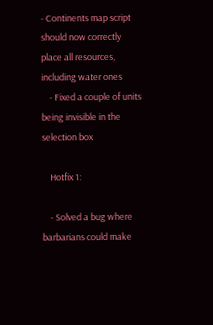- Continents map script should now correctly place all resources, including water ones
    - Fixed a couple of units being invisible in the selection box

    Hotfix 1:

    - Solved a bug where barbarians could make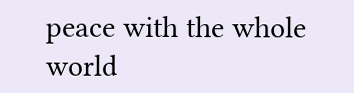peace with the whole world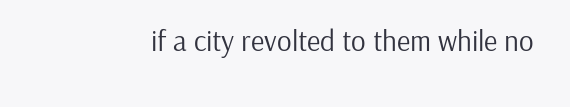if a city revolted to them while no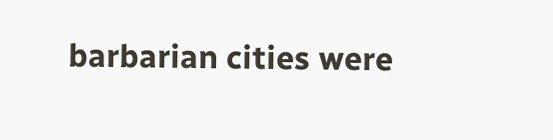barbarian cities were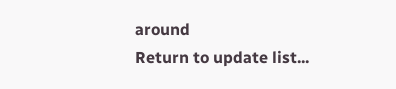around
Return to update list...